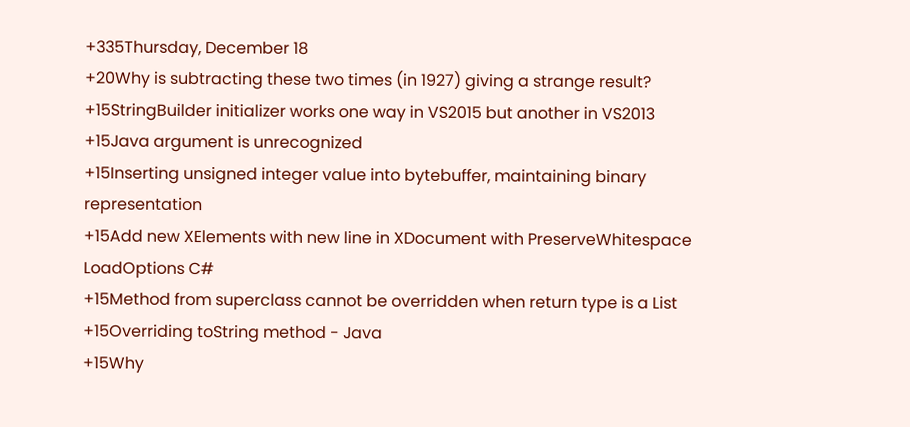+335Thursday, December 18
+20Why is subtracting these two times (in 1927) giving a strange result?
+15StringBuilder initializer works one way in VS2015 but another in VS2013
+15Java argument is unrecognized
+15Inserting unsigned integer value into bytebuffer, maintaining binary representation
+15Add new XElements with new line in XDocument with PreserveWhitespace LoadOptions C#
+15Method from superclass cannot be overridden when return type is a List
+15Overriding toString method - Java
+15Why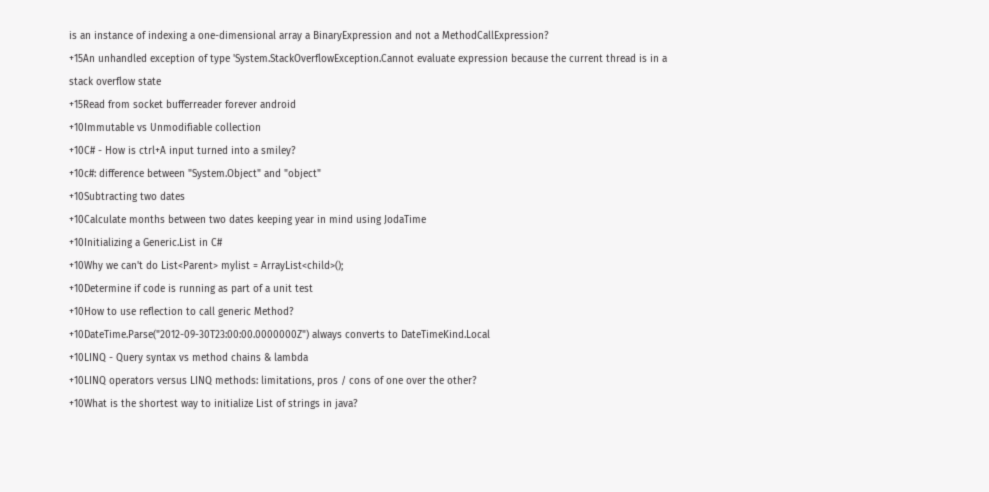is an instance of indexing a one-dimensional array a BinaryExpression and not a MethodCallExpression?
+15An unhandled exception of type 'System.StackOverflowException.Cannot evaluate expression because the current thread is in a stack overflow state
+15Read from socket bufferreader forever android
+10Immutable vs Unmodifiable collection
+10C# - How is ctrl+A input turned into a smiley?
+10c#: difference between "System.Object" and "object"
+10Subtracting two dates
+10Calculate months between two dates keeping year in mind using JodaTime
+10Initializing a Generic.List in C#
+10Why we can't do List<Parent> mylist = ArrayList<child>();
+10Determine if code is running as part of a unit test
+10How to use reflection to call generic Method?
+10DateTime.Parse("2012-09-30T23:00:00.0000000Z") always converts to DateTimeKind.Local
+10LINQ - Query syntax vs method chains & lambda
+10LINQ operators versus LINQ methods: limitations, pros / cons of one over the other?
+10What is the shortest way to initialize List of strings in java?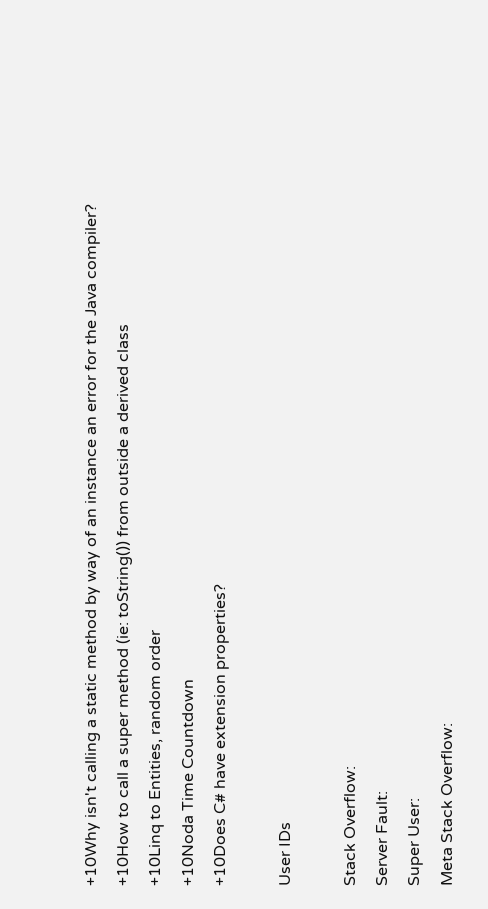+10Why isn't calling a static method by way of an instance an error for the Java compiler?
+10How to call a super method (ie: toString()) from outside a derived class
+10Linq to Entities, random order
+10Noda Time Countdown
+10Does C# have extension properties?

User IDs

Stack Overflow:
Server Fault:
Super User:
Meta Stack Overflow: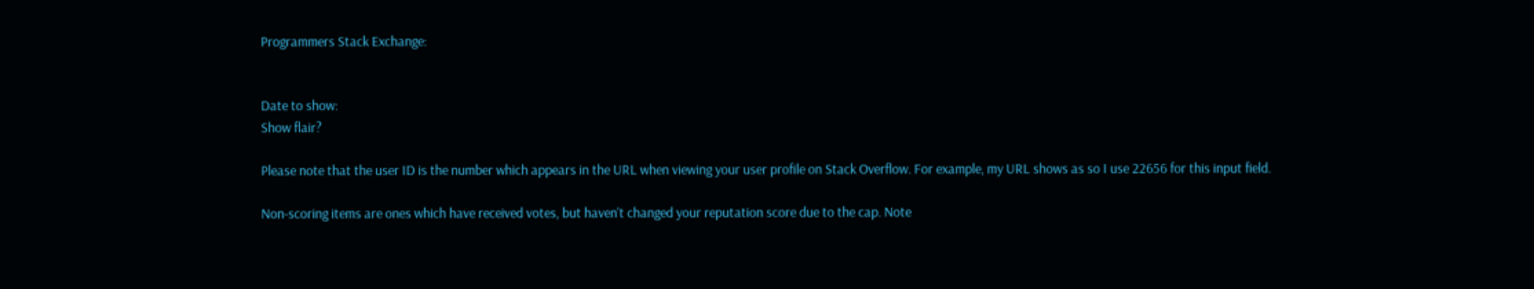Programmers Stack Exchange:


Date to show:
Show flair?

Please note that the user ID is the number which appears in the URL when viewing your user profile on Stack Overflow. For example, my URL shows as so I use 22656 for this input field.

Non-scoring items are ones which have received votes, but haven't changed your reputation score due to the cap. Note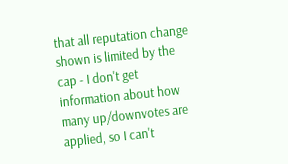that all reputation change shown is limited by the cap - I don't get information about how many up/downvotes are applied, so I can't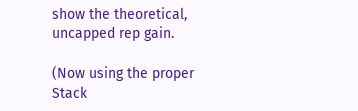show the theoretical, uncapped rep gain.

(Now using the proper Stack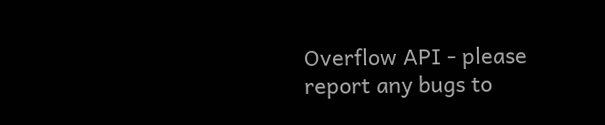Overflow API - please report any bugs to